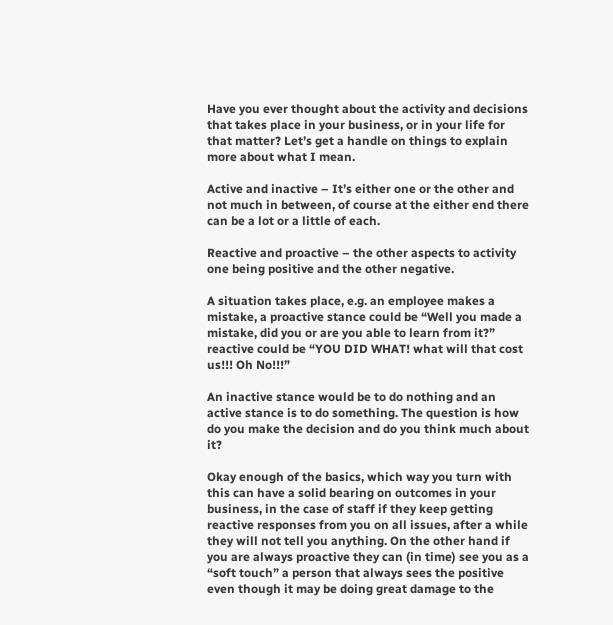Have you ever thought about the activity and decisions that takes place in your business, or in your life for that matter? Let’s get a handle on things to explain more about what I mean.

Active and inactive – It’s either one or the other and not much in between, of course at the either end there can be a lot or a little of each.

Reactive and proactive – the other aspects to activity one being positive and the other negative.

A situation takes place, e.g. an employee makes a mistake, a proactive stance could be “Well you made a mistake, did you or are you able to learn from it?” reactive could be “YOU DID WHAT! what will that cost us!!! Oh No!!!”

An inactive stance would be to do nothing and an active stance is to do something. The question is how do you make the decision and do you think much about it?

Okay enough of the basics, which way you turn with this can have a solid bearing on outcomes in your business, in the case of staff if they keep getting reactive responses from you on all issues, after a while they will not tell you anything. On the other hand if you are always proactive they can (in time) see you as a “soft touch” a person that always sees the positive even though it may be doing great damage to the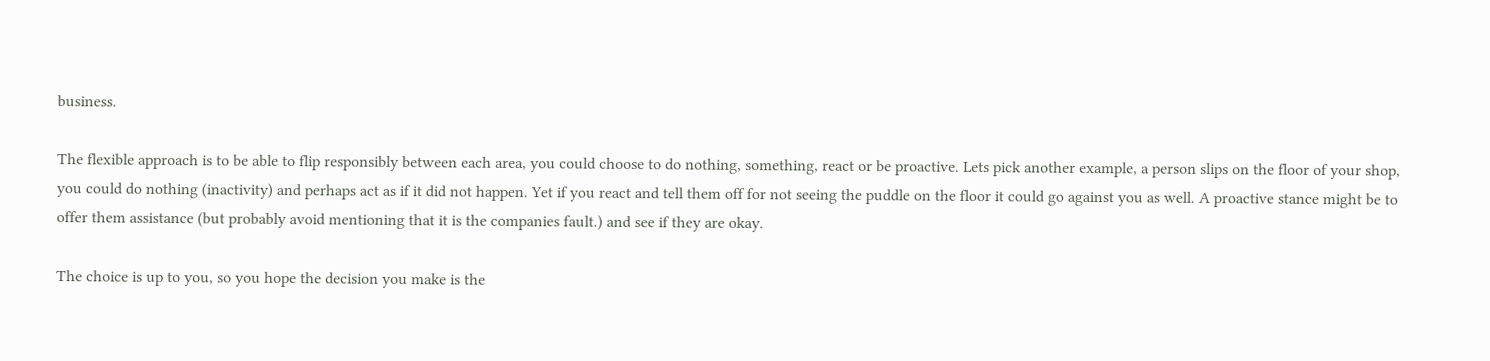business.

The flexible approach is to be able to flip responsibly between each area, you could choose to do nothing, something, react or be proactive. Lets pick another example, a person slips on the floor of your shop, you could do nothing (inactivity) and perhaps act as if it did not happen. Yet if you react and tell them off for not seeing the puddle on the floor it could go against you as well. A proactive stance might be to offer them assistance (but probably avoid mentioning that it is the companies fault.) and see if they are okay.

The choice is up to you, so you hope the decision you make is the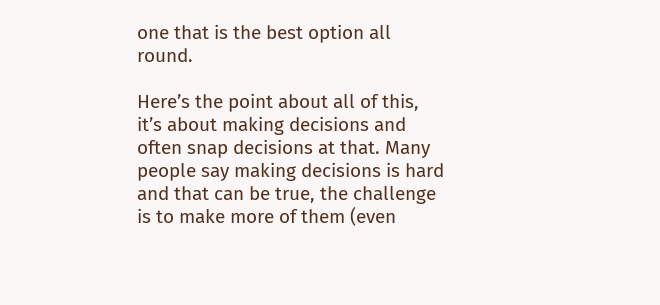one that is the best option all round.

Here’s the point about all of this, it’s about making decisions and often snap decisions at that. Many people say making decisions is hard and that can be true, the challenge is to make more of them (even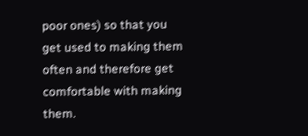poor ones) so that you get used to making them often and therefore get comfortable with making them.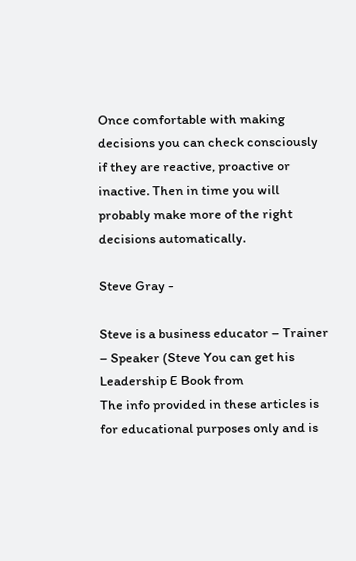Once comfortable with making decisions you can check consciously if they are reactive, proactive or inactive. Then in time you will probably make more of the right decisions automatically.

Steve Gray -

Steve is a business educator – Trainer – Speaker (Steve You can get his Leadership E Book from
The info provided in these articles is for educational purposes only and is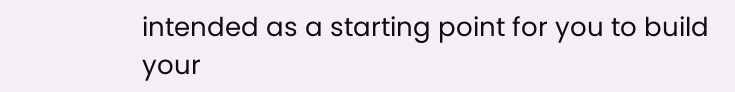intended as a starting point for you to build your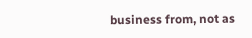business from, not as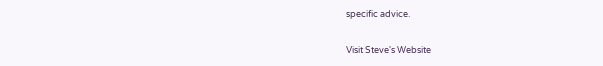specific advice.

Visit Steve's Website